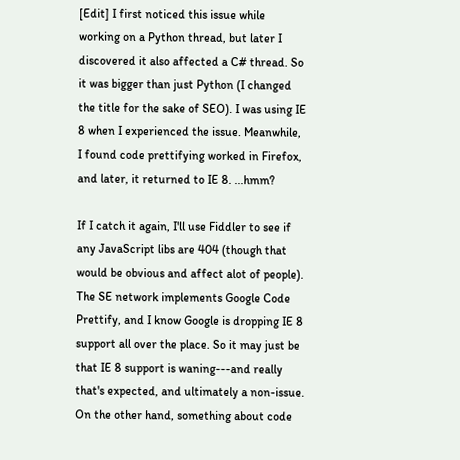[Edit] I first noticed this issue while working on a Python thread, but later I discovered it also affected a C# thread. So it was bigger than just Python (I changed the title for the sake of SEO). I was using IE 8 when I experienced the issue. Meanwhile, I found code prettifying worked in Firefox, and later, it returned to IE 8. ...hmm?

If I catch it again, I'll use Fiddler to see if any JavaScript libs are 404 (though that would be obvious and affect alot of people). The SE network implements Google Code Prettify, and I know Google is dropping IE 8 support all over the place. So it may just be that IE 8 support is waning---and really that's expected, and ultimately a non-issue. On the other hand, something about code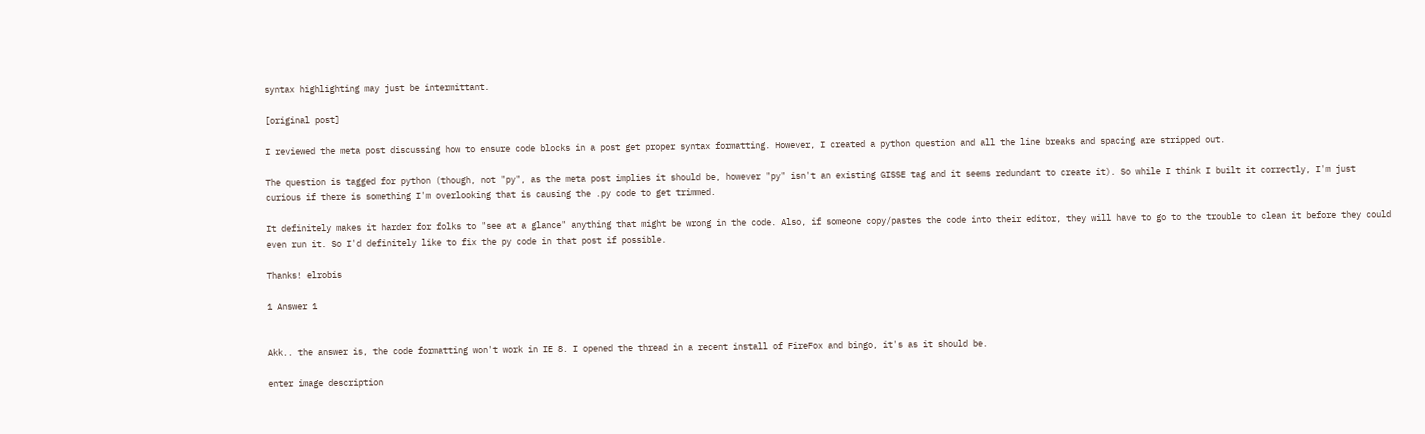syntax highlighting may just be intermittant.

[original post]

I reviewed the meta post discussing how to ensure code blocks in a post get proper syntax formatting. However, I created a python question and all the line breaks and spacing are stripped out.

The question is tagged for python (though, not "py", as the meta post implies it should be, however "py" isn't an existing GISSE tag and it seems redundant to create it). So while I think I built it correctly, I'm just curious if there is something I'm overlooking that is causing the .py code to get trimmed.

It definitely makes it harder for folks to "see at a glance" anything that might be wrong in the code. Also, if someone copy/pastes the code into their editor, they will have to go to the trouble to clean it before they could even run it. So I'd definitely like to fix the py code in that post if possible.

Thanks! elrobis

1 Answer 1


Akk.. the answer is, the code formatting won't work in IE 8. I opened the thread in a recent install of FireFox and bingo, it's as it should be.

enter image description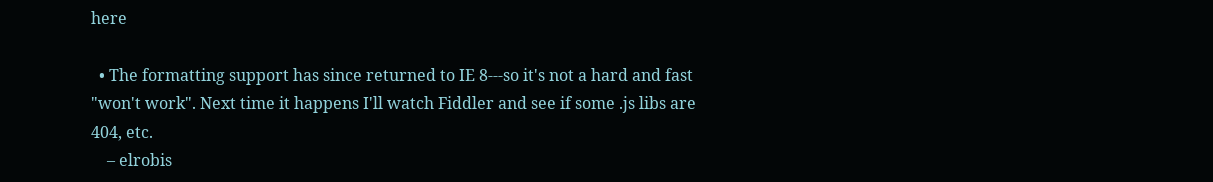here

  • The formatting support has since returned to IE 8---so it's not a hard and fast "won't work". Next time it happens I'll watch Fiddler and see if some .js libs are 404, etc.
    – elrobis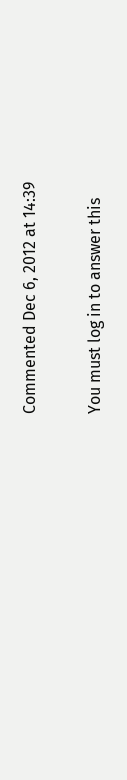Commented Dec 6, 2012 at 14:39

You must log in to answer this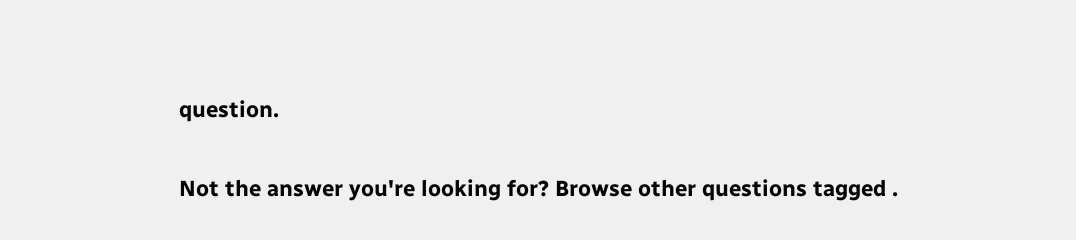question.

Not the answer you're looking for? Browse other questions tagged .